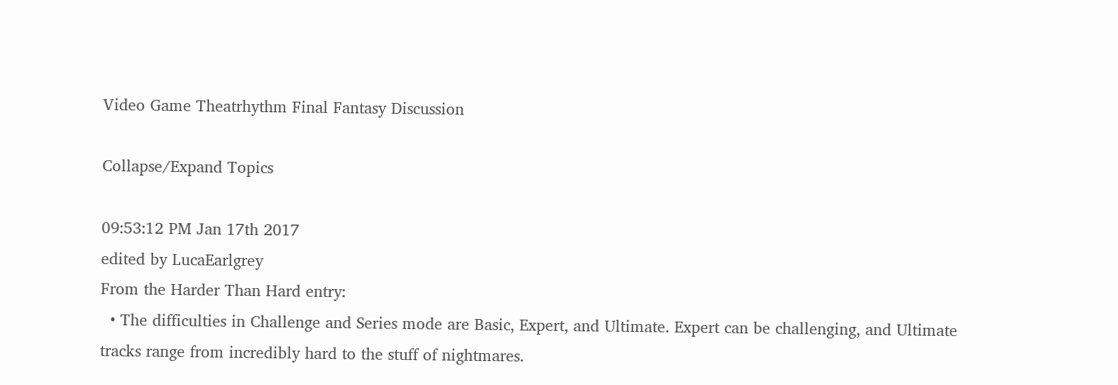Video Game Theatrhythm Final Fantasy Discussion

Collapse/Expand Topics

09:53:12 PM Jan 17th 2017
edited by LucaEarlgrey
From the Harder Than Hard entry:
  • The difficulties in Challenge and Series mode are Basic, Expert, and Ultimate. Expert can be challenging, and Ultimate tracks range from incredibly hard to the stuff of nightmares.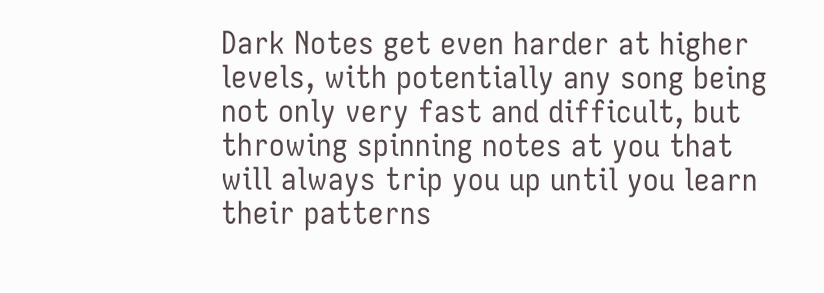Dark Notes get even harder at higher levels, with potentially any song being not only very fast and difficult, but throwing spinning notes at you that will always trip you up until you learn their patterns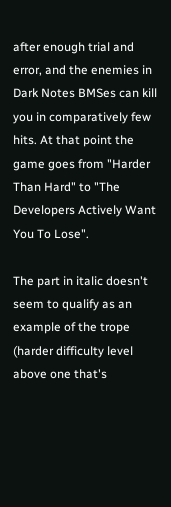after enough trial and error, and the enemies in Dark Notes BMSes can kill you in comparatively few hits. At that point the game goes from "Harder Than Hard" to "The Developers Actively Want You To Lose".

The part in italic doesn't seem to qualify as an example of the trope (harder difficulty level above one that's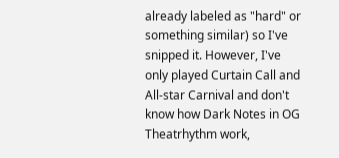already labeled as "hard" or something similar) so I've snipped it. However, I've only played Curtain Call and All-star Carnival and don't know how Dark Notes in OG Theatrhythm work,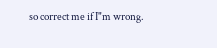so correct me if I"m wrong.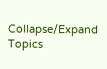Collapse/Expand Topics